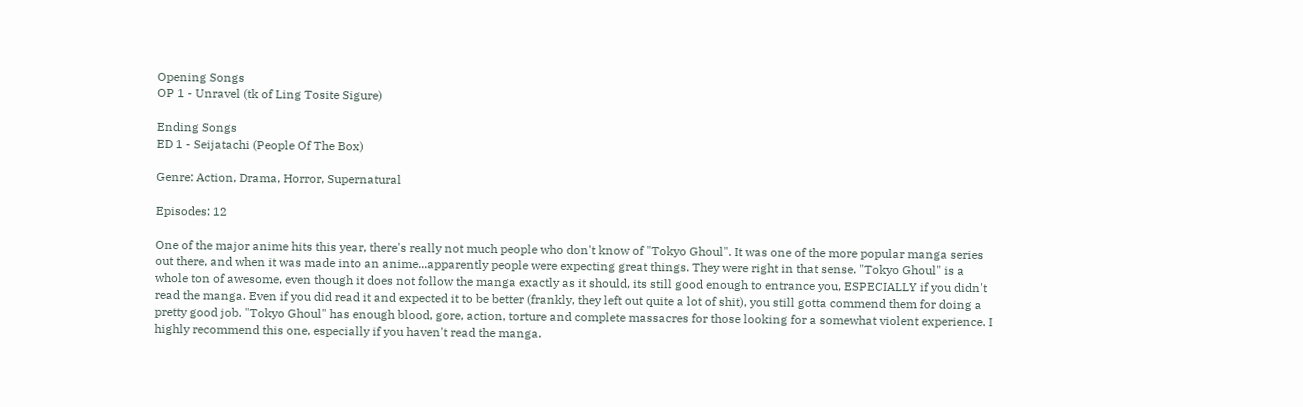Opening Songs
OP 1 - Unravel (tk of Ling Tosite Sigure)

Ending Songs
ED 1 - Seijatachi (People Of The Box)

Genre: Action, Drama, Horror, Supernatural

Episodes: 12

One of the major anime hits this year, there's really not much people who don't know of "Tokyo Ghoul". It was one of the more popular manga series out there, and when it was made into an anime...apparently people were expecting great things. They were right in that sense. "Tokyo Ghoul" is a whole ton of awesome, even though it does not follow the manga exactly as it should, its still good enough to entrance you, ESPECIALLY if you didn't read the manga. Even if you did read it and expected it to be better (frankly, they left out quite a lot of shit), you still gotta commend them for doing a pretty good job. "Tokyo Ghoul" has enough blood, gore, action, torture and complete massacres for those looking for a somewhat violent experience. I highly recommend this one, especially if you haven't read the manga.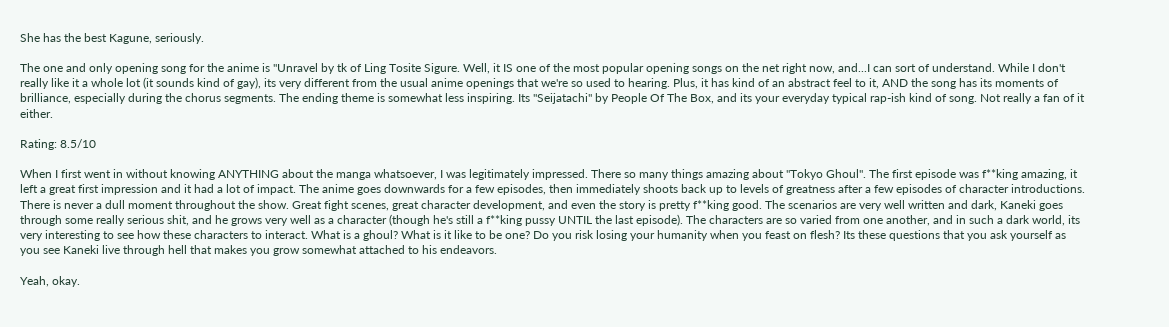She has the best Kagune, seriously.

The one and only opening song for the anime is "Unravel by tk of Ling Tosite Sigure. Well, it IS one of the most popular opening songs on the net right now, and...I can sort of understand. While I don't really like it a whole lot (it sounds kind of gay), its very different from the usual anime openings that we're so used to hearing. Plus, it has kind of an abstract feel to it, AND the song has its moments of brilliance, especially during the chorus segments. The ending theme is somewhat less inspiring. Its "Seijatachi" by People Of The Box, and its your everyday typical rap-ish kind of song. Not really a fan of it either.

Rating: 8.5/10

When I first went in without knowing ANYTHING about the manga whatsoever, I was legitimately impressed. There so many things amazing about "Tokyo Ghoul". The first episode was f**king amazing, it left a great first impression and it had a lot of impact. The anime goes downwards for a few episodes, then immediately shoots back up to levels of greatness after a few episodes of character introductions. There is never a dull moment throughout the show. Great fight scenes, great character development, and even the story is pretty f**king good. The scenarios are very well written and dark, Kaneki goes through some really serious shit, and he grows very well as a character (though he's still a f**king pussy UNTIL the last episode). The characters are so varied from one another, and in such a dark world, its very interesting to see how these characters to interact. What is a ghoul? What is it like to be one? Do you risk losing your humanity when you feast on flesh? Its these questions that you ask yourself as you see Kaneki live through hell that makes you grow somewhat attached to his endeavors.

Yeah, okay.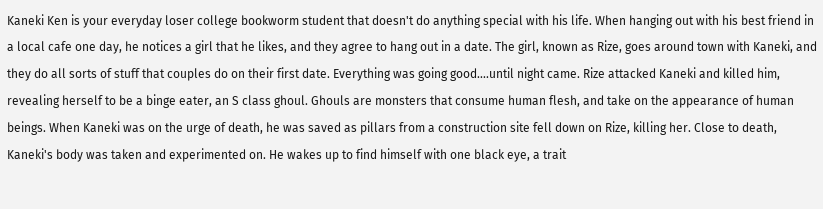Kaneki Ken is your everyday loser college bookworm student that doesn't do anything special with his life. When hanging out with his best friend in a local cafe one day, he notices a girl that he likes, and they agree to hang out in a date. The girl, known as Rize, goes around town with Kaneki, and they do all sorts of stuff that couples do on their first date. Everything was going good....until night came. Rize attacked Kaneki and killed him, revealing herself to be a binge eater, an S class ghoul. Ghouls are monsters that consume human flesh, and take on the appearance of human beings. When Kaneki was on the urge of death, he was saved as pillars from a construction site fell down on Rize, killing her. Close to death, Kaneki's body was taken and experimented on. He wakes up to find himself with one black eye, a trait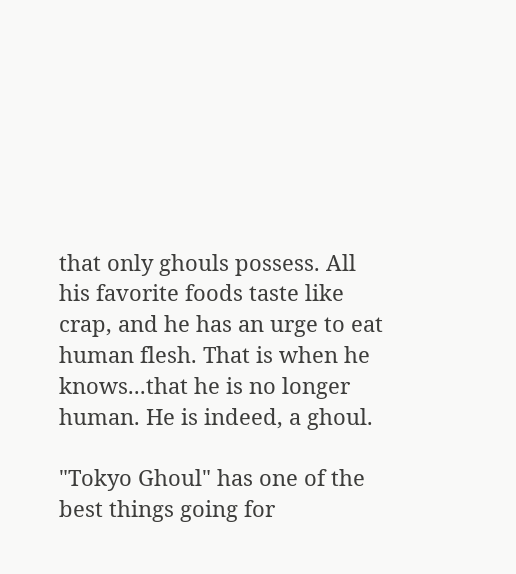that only ghouls possess. All his favorite foods taste like crap, and he has an urge to eat human flesh. That is when he knows...that he is no longer human. He is indeed, a ghoul.

"Tokyo Ghoul" has one of the best things going for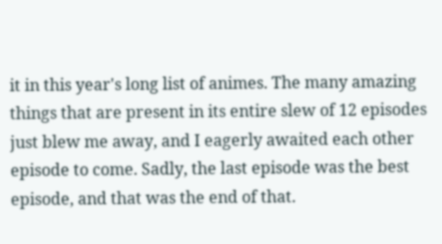it in this year's long list of animes. The many amazing things that are present in its entire slew of 12 episodes just blew me away, and I eagerly awaited each other episode to come. Sadly, the last episode was the best episode, and that was the end of that.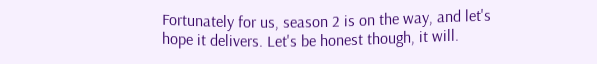Fortunately for us, season 2 is on the way, and let's hope it delivers. Let's be honest though, it will.